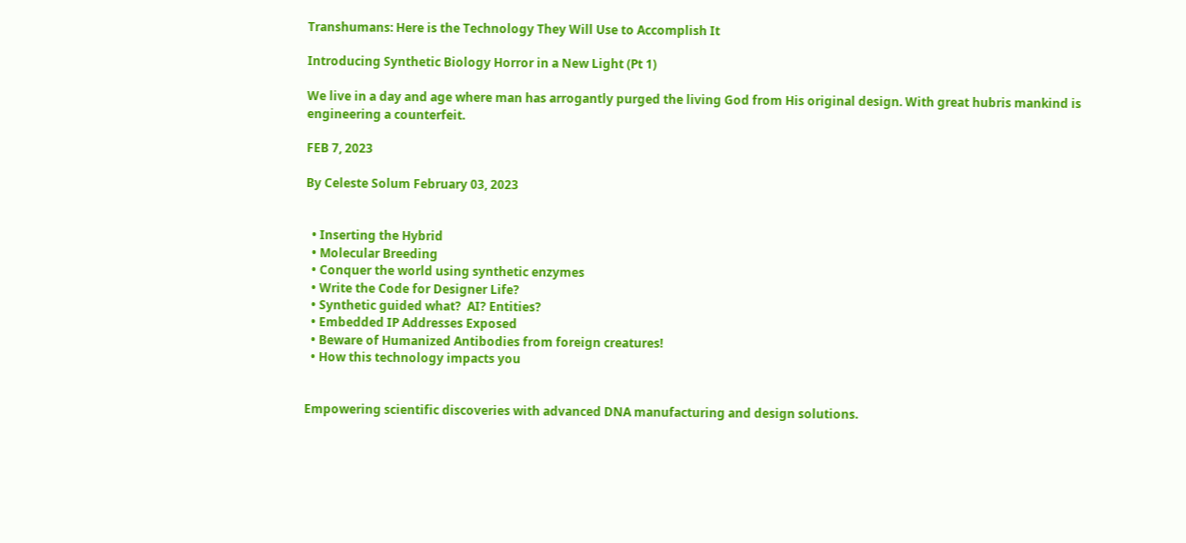Transhumans: Here is the Technology They Will Use to Accomplish It

Introducing Synthetic Biology Horror in a New Light (Pt 1)

We live in a day and age where man has arrogantly purged the living God from His original design. With great hubris mankind is engineering a counterfeit.

FEB 7, 2023

By Celeste Solum February 03, 2023


  • Inserting the Hybrid
  • Molecular Breeding
  • Conquer the world using synthetic enzymes
  • Write the Code for Designer Life?
  • Synthetic guided what?  AI? Entities?
  • Embedded IP Addresses Exposed
  • Beware of Humanized Antibodies from foreign creatures!
  • How this technology impacts you


Empowering scientific discoveries with advanced DNA manufacturing and design solutions.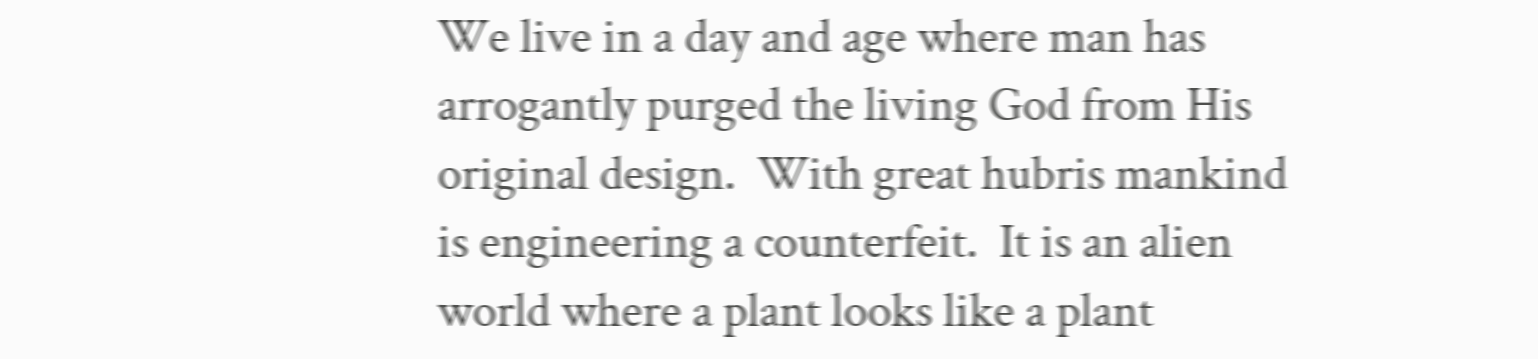We live in a day and age where man has arrogantly purged the living God from His original design.  With great hubris mankind is engineering a counterfeit.  It is an alien world where a plant looks like a plant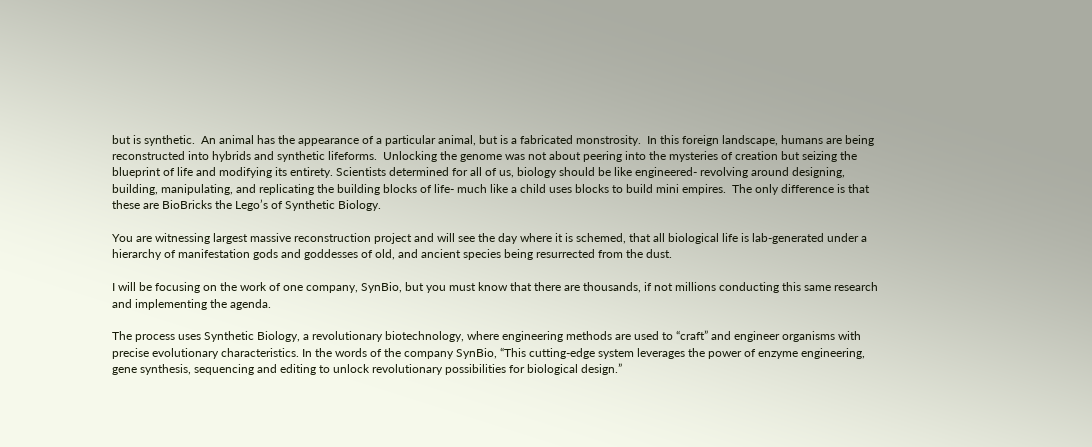but is synthetic.  An animal has the appearance of a particular animal, but is a fabricated monstrosity.  In this foreign landscape, humans are being reconstructed into hybrids and synthetic lifeforms.  Unlocking the genome was not about peering into the mysteries of creation but seizing the blueprint of life and modifying its entirety. Scientists determined for all of us, biology should be like engineered- revolving around designing, building, manipulating, and replicating the building blocks of life- much like a child uses blocks to build mini empires.  The only difference is that these are BioBricks the Lego’s of Synthetic Biology.

You are witnessing largest massive reconstruction project and will see the day where it is schemed, that all biological life is lab-generated under a hierarchy of manifestation gods and goddesses of old, and ancient species being resurrected from the dust.

I will be focusing on the work of one company, SynBio, but you must know that there are thousands, if not millions conducting this same research and implementing the agenda.

The process uses Synthetic Biology, a revolutionary biotechnology, where engineering methods are used to “craft” and engineer organisms with precise evolutionary characteristics. In the words of the company SynBio, “This cutting-edge system leverages the power of enzyme engineering, gene synthesis, sequencing and editing to unlock revolutionary possibilities for biological design.”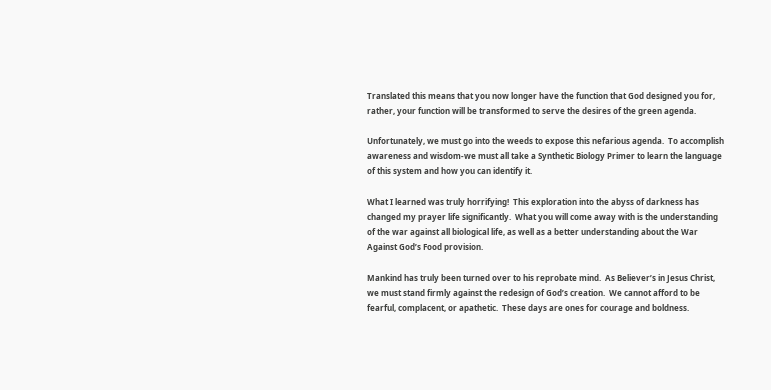Translated this means that you now longer have the function that God designed you for, rather, your function will be transformed to serve the desires of the green agenda.

Unfortunately, we must go into the weeds to expose this nefarious agenda.  To accomplish awareness and wisdom-we must all take a Synthetic Biology Primer to learn the language of this system and how you can identify it.

What I learned was truly horrifying!  This exploration into the abyss of darkness has changed my prayer life significantly.  What you will come away with is the understanding of the war against all biological life, as well as a better understanding about the War Against God’s Food provision.

Mankind has truly been turned over to his reprobate mind.  As Believer’s in Jesus Christ, we must stand firmly against the redesign of God’s creation.  We cannot afford to be fearful, complacent, or apathetic.  These days are ones for courage and boldness.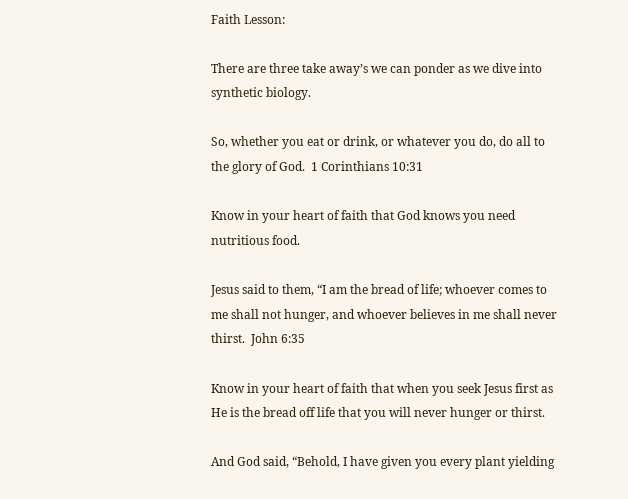Faith Lesson:

There are three take away’s we can ponder as we dive into synthetic biology.

So, whether you eat or drink, or whatever you do, do all to the glory of God.  1 Corinthians 10:31

Know in your heart of faith that God knows you need nutritious food.

Jesus said to them, “I am the bread of life; whoever comes to me shall not hunger, and whoever believes in me shall never thirst.  John 6:35

Know in your heart of faith that when you seek Jesus first as He is the bread off life that you will never hunger or thirst.

And God said, “Behold, I have given you every plant yielding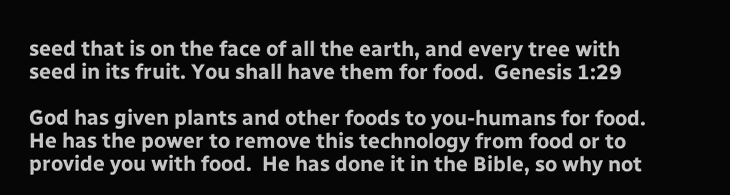seed that is on the face of all the earth, and every tree with seed in its fruit. You shall have them for food.  Genesis 1:29

God has given plants and other foods to you-humans for food.  He has the power to remove this technology from food or to provide you with food.  He has done it in the Bible, so why not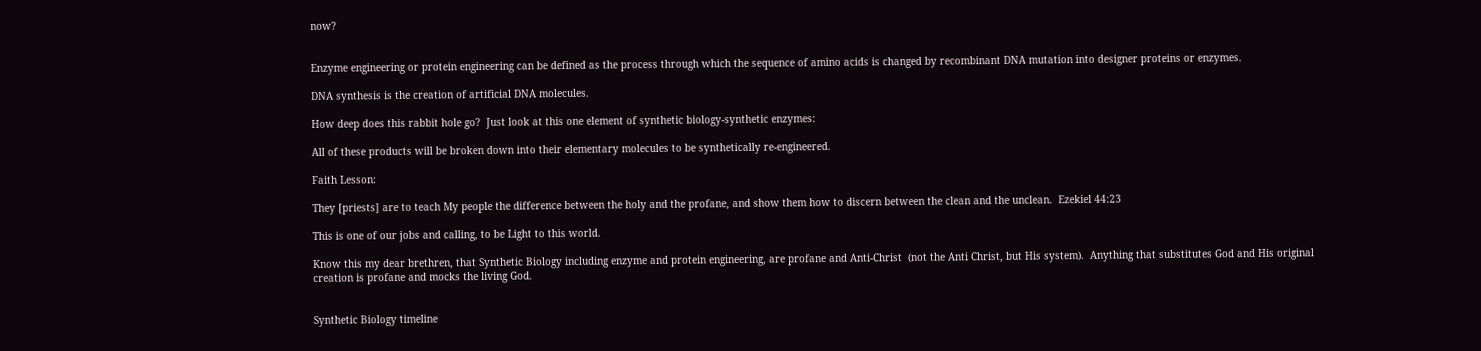now?


Enzyme engineering or protein engineering can be defined as the process through which the sequence of amino acids is changed by recombinant DNA mutation into designer proteins or enzymes.

DNA synthesis is the creation of artificial DNA molecules.

How deep does this rabbit hole go?  Just look at this one element of synthetic biology-synthetic enzymes:

All of these products will be broken down into their elementary molecules to be synthetically re-engineered.

Faith Lesson:

They [priests] are to teach My people the difference between the holy and the profane, and show them how to discern between the clean and the unclean.  Ezekiel 44:23

This is one of our jobs and calling, to be Light to this world.

Know this my dear brethren, that Synthetic Biology including enzyme and protein engineering, are profane and Anti-Christ  (not the Anti Christ, but His system).  Anything that substitutes God and His original creation is profane and mocks the living God.


Synthetic Biology timeline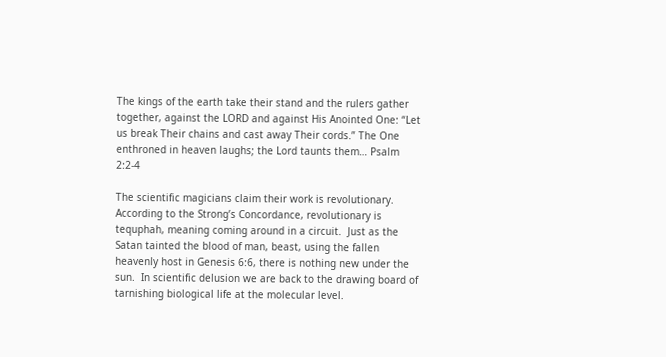The kings of the earth take their stand and the rulers gather together, against the LORD and against His Anointed One: “Let us break Their chains and cast away Their cords.” The One enthroned in heaven laughs; the Lord taunts them… Psalm 2:2-4

The scientific magicians claim their work is revolutionary.  According to the Strong’s Concordance, revolutionary is tequphah, meaning coming around in a circuit.  Just as the Satan tainted the blood of man, beast, using the fallen heavenly host in Genesis 6:6, there is nothing new under the sun.  In scientific delusion we are back to the drawing board of tarnishing biological life at the molecular level.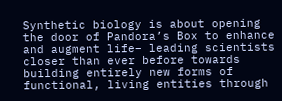Synthetic biology is about opening the door of Pandora’s Box to enhance and augment life– leading scientists closer than ever before towards building entirely new forms of functional, living entities through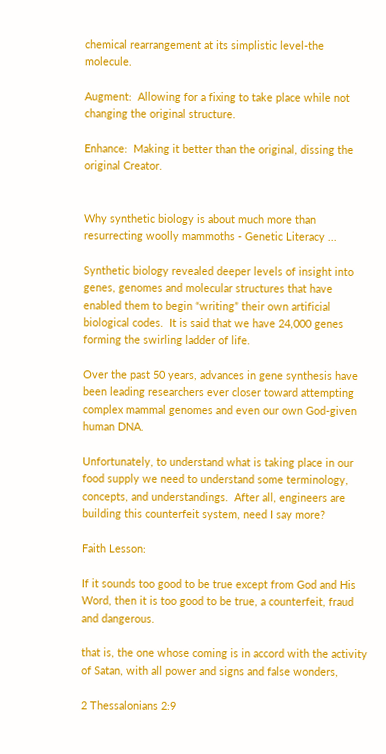chemical rearrangement at its simplistic level-the molecule.

Augment:  Allowing for a fixing to take place while not changing the original structure.

Enhance:  Making it better than the original, dissing the original Creator.


Why synthetic biology is about much more than resurrecting woolly mammoths - Genetic Literacy ...

Synthetic biology revealed deeper levels of insight into genes, genomes and molecular structures that have enabled them to begin “writing” their own artificial biological codes.  It is said that we have 24,000 genes forming the swirling ladder of life.

Over the past 50 years, advances in gene synthesis have been leading researchers ever closer toward attempting complex mammal genomes and even our own God-given human DNA.

Unfortunately, to understand what is taking place in our food supply we need to understand some terminology, concepts, and understandings.  After all, engineers are building this counterfeit system, need I say more?

Faith Lesson:

If it sounds too good to be true except from God and His Word, then it is too good to be true, a counterfeit, fraud and dangerous.

that is, the one whose coming is in accord with the activity of Satan, with all power and signs and false wonders,

2 Thessalonians 2:9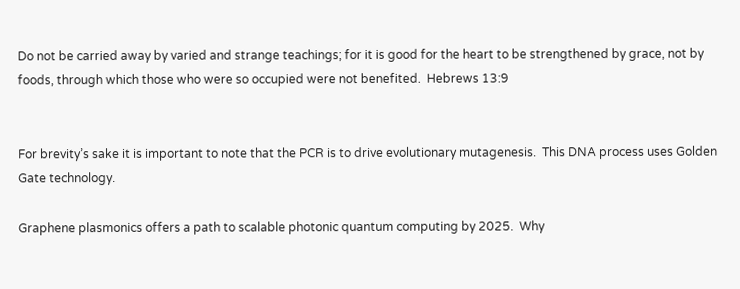Do not be carried away by varied and strange teachings; for it is good for the heart to be strengthened by grace, not by foods, through which those who were so occupied were not benefited.  Hebrews 13:9


For brevity’s sake it is important to note that the PCR is to drive evolutionary mutagenesis.  This DNA process uses Golden Gate technology.

Graphene plasmonics offers a path to scalable photonic quantum computing by 2025.  Why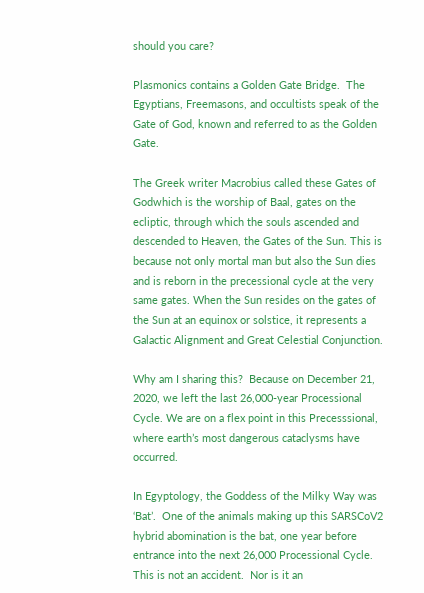should you care?

Plasmonics contains a Golden Gate Bridge.  The Egyptians, Freemasons, and occultists speak of the Gate of God, known and referred to as the Golden Gate.

The Greek writer Macrobius called these Gates of Godwhich is the worship of Baal, gates on the ecliptic, through which the souls ascended and descended to Heaven, the Gates of the Sun. This is because not only mortal man but also the Sun dies and is reborn in the precessional cycle at the very same gates. When the Sun resides on the gates of the Sun at an equinox or solstice, it represents a Galactic Alignment and Great Celestial Conjunction.

Why am I sharing this?  Because on December 21, 2020, we left the last 26,000-year Processional Cycle. We are on a flex point in this Precesssional, where earth’s most dangerous cataclysms have occurred.

In Egyptology, the Goddess of the Milky Way was ‘Bat’.  One of the animals making up this SARSCoV2 hybrid abomination is the bat, one year before entrance into the next 26,000 Processional Cycle.  This is not an accident.  Nor is it an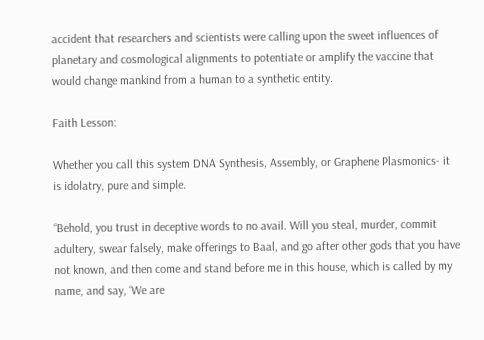accident that researchers and scientists were calling upon the sweet influences of planetary and cosmological alignments to potentiate or amplify the vaccine that would change mankind from a human to a synthetic entity.

Faith Lesson:

Whether you call this system DNA Synthesis, Assembly, or Graphene Plasmonics- it is idolatry, pure and simple.

“Behold, you trust in deceptive words to no avail. Will you steal, murder, commit adultery, swear falsely, make offerings to Baal, and go after other gods that you have not known, and then come and stand before me in this house, which is called by my name, and say, ‘We are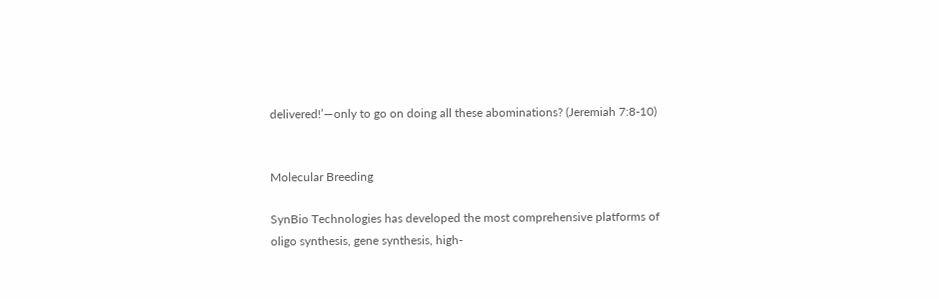delivered!’—only to go on doing all these abominations? (Jeremiah 7:8-10)


Molecular Breeding

SynBio Technologies has developed the most comprehensive platforms of oligo synthesis, gene synthesis, high-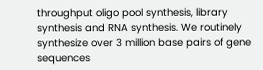throughput oligo pool synthesis, library synthesis and RNA synthesis. We routinely synthesize over 3 million base pairs of gene sequences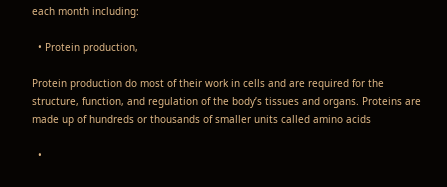each month including:

  • Protein production,

Protein production do most of their work in cells and are required for the structure, function, and regulation of the body’s tissues and organs. Proteins are made up of hundreds or thousands of smaller units called amino acids

  •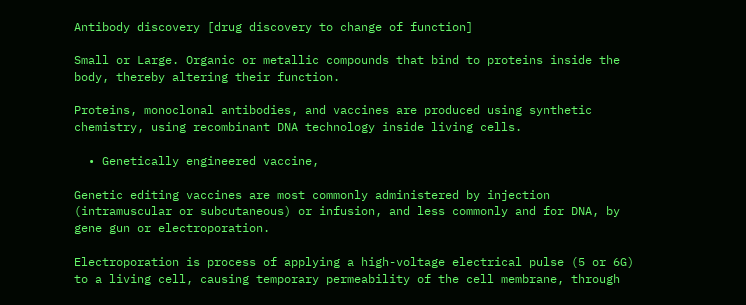Antibody discovery [drug discovery to change of function]

Small or Large. Organic or metallic compounds that bind to proteins inside the body, thereby altering their function.

Proteins, monoclonal antibodies, and vaccines are produced using synthetic chemistry, using recombinant DNA technology inside living cells.

  • Genetically engineered vaccine,

Genetic editing vaccines are most commonly administered by injection (intramuscular or subcutaneous) or infusion, and less commonly and for DNA, by gene gun or electroporation.

Electroporation is process of applying a high-voltage electrical pulse (5 or 6G) to a living cell, causing temporary permeability of the cell membrane, through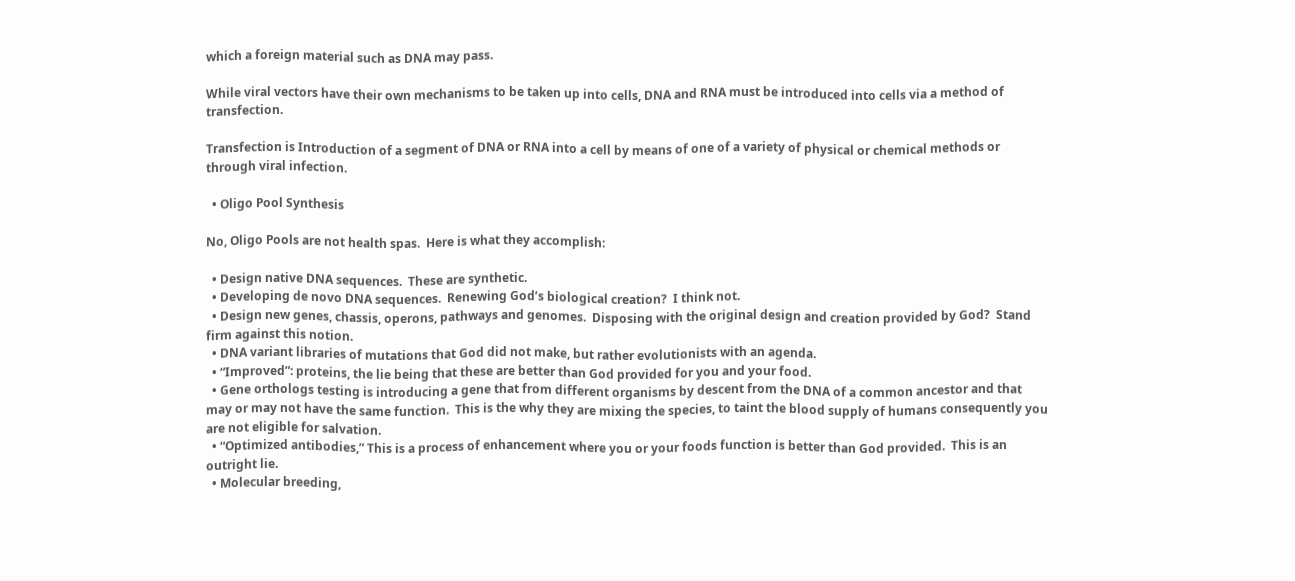which a foreign material such as DNA may pass.

While viral vectors have their own mechanisms to be taken up into cells, DNA and RNA must be introduced into cells via a method of transfection.

Transfection is Introduction of a segment of DNA or RNA into a cell by means of one of a variety of physical or chemical methods or through viral infection.

  • Oligo Pool Synthesis

No, Oligo Pools are not health spas.  Here is what they accomplish:

  • Design native DNA sequences.  These are synthetic.
  • Developing de novo DNA sequences.  Renewing God’s biological creation?  I think not.
  • Design new genes, chassis, operons, pathways and genomes.  Disposing with the original design and creation provided by God?  Stand firm against this notion.
  • DNA variant libraries of mutations that God did not make, but rather evolutionists with an agenda.
  • “Improved”: proteins, the lie being that these are better than God provided for you and your food.
  • Gene orthologs testing is introducing a gene that from different organisms by descent from the DNA of a common ancestor and that may or may not have the same function.  This is the why they are mixing the species, to taint the blood supply of humans consequently you are not eligible for salvation.
  • “Optimized antibodies,” This is a process of enhancement where you or your foods function is better than God provided.  This is an outright lie.
  • Molecular breeding,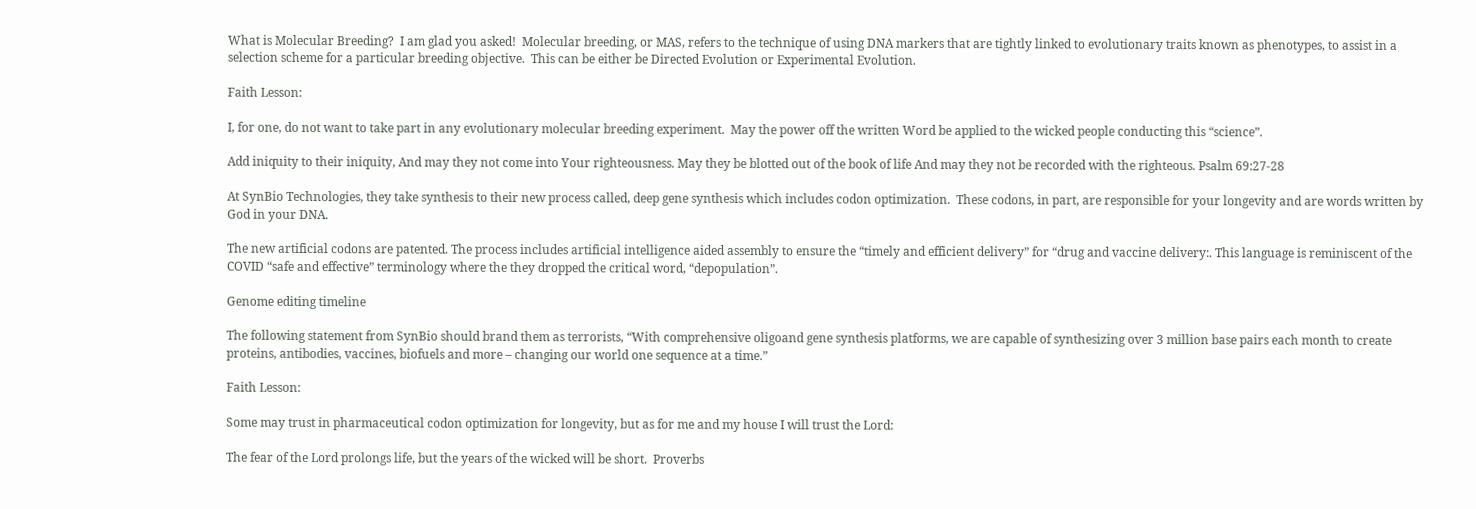What is Molecular Breeding?  I am glad you asked!  Molecular breeding, or MAS, refers to the technique of using DNA markers that are tightly linked to evolutionary traits known as phenotypes, to assist in a selection scheme for a particular breeding objective.  This can be either be Directed Evolution or Experimental Evolution.

Faith Lesson:

I, for one, do not want to take part in any evolutionary molecular breeding experiment.  May the power off the written Word be applied to the wicked people conducting this “science”.

Add iniquity to their iniquity, And may they not come into Your righteousness. May they be blotted out of the book of life And may they not be recorded with the righteous. Psalm 69:27-28

At SynBio Technologies, they take synthesis to their new process called, deep gene synthesis which includes codon optimization.  These codons, in part, are responsible for your longevity and are words written by God in your DNA.

The new artificial codons are patented. The process includes artificial intelligence aided assembly to ensure the “timely and efficient delivery” for “drug and vaccine delivery:. This language is reminiscent of the COVID “safe and effective” terminology where the they dropped the critical word, “depopulation”.

Genome editing timeline

The following statement from SynBio should brand them as terrorists, “With comprehensive oligoand gene synthesis platforms, we are capable of synthesizing over 3 million base pairs each month to create proteins, antibodies, vaccines, biofuels and more – changing our world one sequence at a time.”

Faith Lesson:

Some may trust in pharmaceutical codon optimization for longevity, but as for me and my house I will trust the Lord:

The fear of the Lord prolongs life, but the years of the wicked will be short.  Proverbs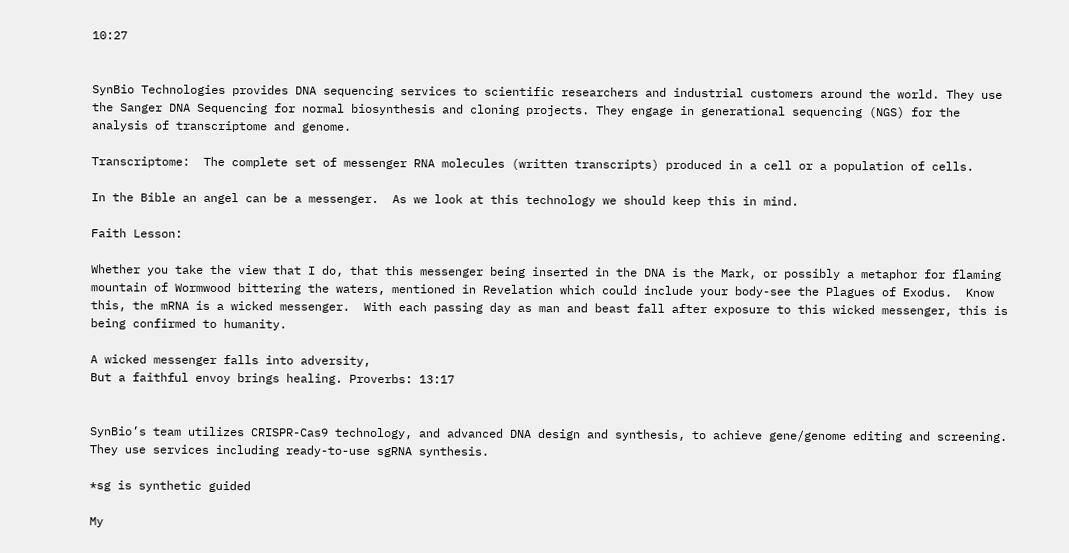10:27


SynBio Technologies provides DNA sequencing services to scientific researchers and industrial customers around the world. They use the Sanger DNA Sequencing for normal biosynthesis and cloning projects. They engage in generational sequencing (NGS) for the analysis of transcriptome and genome.

Transcriptome:  The complete set of messenger RNA molecules (written transcripts) produced in a cell or a population of cells.

In the Bible an angel can be a messenger.  As we look at this technology we should keep this in mind.

Faith Lesson:

Whether you take the view that I do, that this messenger being inserted in the DNA is the Mark, or possibly a metaphor for flaming mountain of Wormwood bittering the waters, mentioned in Revelation which could include your body-see the Plagues of Exodus.  Know this, the mRNA is a wicked messenger.  With each passing day as man and beast fall after exposure to this wicked messenger, this is being confirmed to humanity.

A wicked messenger falls into adversity,
But a faithful envoy brings healing. Proverbs: 13:17


SynBio’s team utilizes CRISPR-Cas9 technology, and advanced DNA design and synthesis, to achieve gene/genome editing and screening. They use services including ready-to-use sgRNA synthesis.

*sg is synthetic guided

My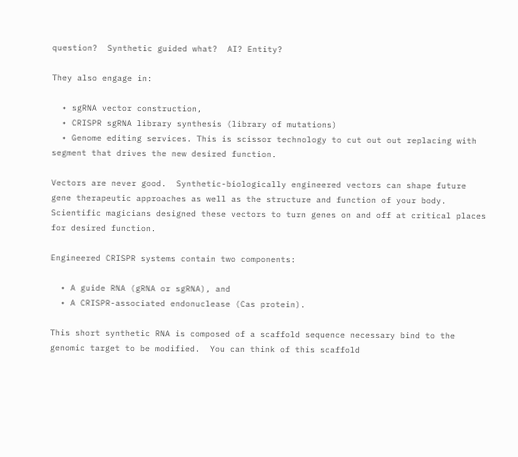question?  Synthetic guided what?  AI? Entity?

They also engage in:

  • sgRNA vector construction,
  • CRISPR sgRNA library synthesis (library of mutations)
  • Genome editing services. This is scissor technology to cut out out replacing with segment that drives the new desired function.

Vectors are never good.  Synthetic-biologically engineered vectors can shape future gene therapeutic approaches as well as the structure and function of your body.  Scientific magicians designed these vectors to turn genes on and off at critical places for desired function.

Engineered CRISPR systems contain two components:

  • A guide RNA (gRNA or sgRNA), and
  • A CRISPR-associated endonuclease (Cas protein).

This short synthetic RNA is composed of a scaffold sequence necessary bind to the genomic target to be modified.  You can think of this scaffold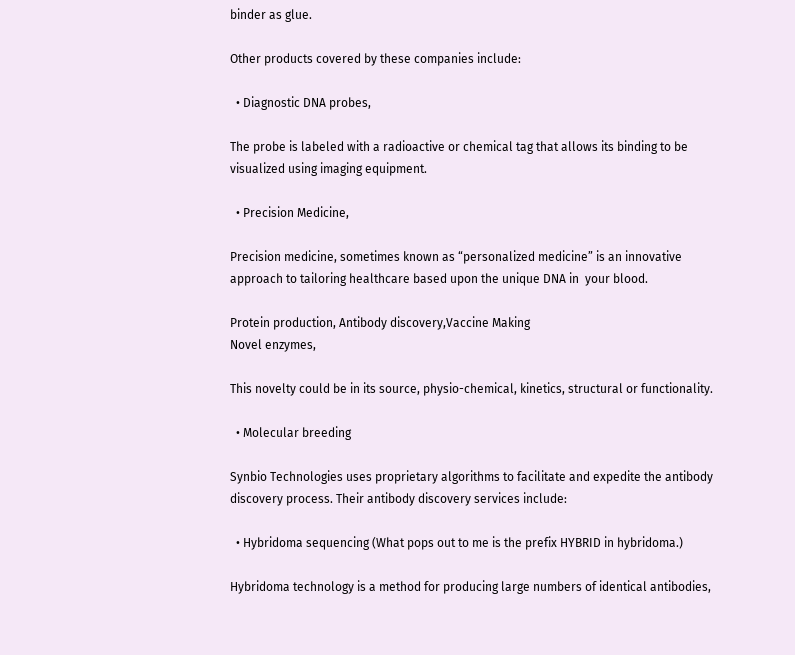binder as glue.

Other products covered by these companies include:

  • Diagnostic DNA probes,

The probe is labeled with a radioactive or chemical tag that allows its binding to be visualized using imaging equipment.

  • Precision Medicine,

Precision medicine, sometimes known as “personalized medicine” is an innovative approach to tailoring healthcare based upon the unique DNA in  your blood.

Protein production, Antibody discovery,Vaccine Making
Novel enzymes,

This novelty could be in its source, physio-chemical, kinetics, structural or functionality.

  • Molecular breeding

Synbio Technologies uses proprietary algorithms to facilitate and expedite the antibody discovery process. Their antibody discovery services include:

  • Hybridoma sequencing (What pops out to me is the prefix HYBRID in hybridoma.)

Hybridoma technology is a method for producing large numbers of identical antibodies,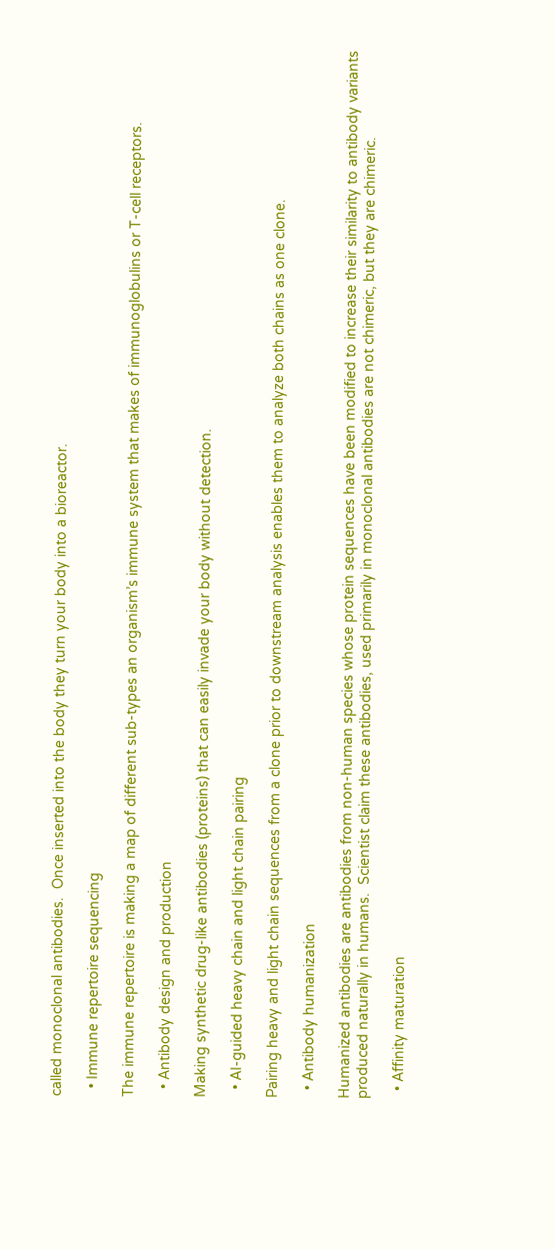called monoclonal antibodies.  Once inserted into the body they turn your body into a bioreactor.

  • Immune repertoire sequencing

The immune repertoire is making a map of different sub-types an organism’s immune system that makes of immunoglobulins or T-cell receptors.

  • Antibody design and production

Making synthetic drug-like antibodies (proteins) that can easily invade your body without detection.

  • AI-guided heavy chain and light chain pairing

Pairing heavy and light chain sequences from a clone prior to downstream analysis enables them to analyze both chains as one clone.

  • Antibody humanization

Humanized antibodies are antibodies from non-human species whose protein sequences have been modified to increase their similarity to antibody variants produced naturally in humans.  Scientist claim these antibodies, used primarily in monoclonal antibodies are not chimeric, but they are chimeric.

  • Affinity maturation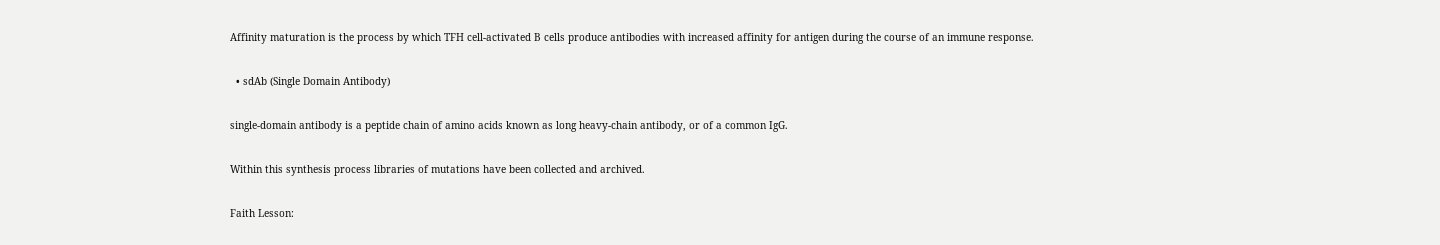Affinity maturation is the process by which TFH cell-activated B cells produce antibodies with increased affinity for antigen during the course of an immune response.

  • sdAb (Single Domain Antibody)

single-domain antibody is a peptide chain of amino acids known as long heavy-chain antibody, or of a common IgG.

Within this synthesis process libraries of mutations have been collected and archived.

Faith Lesson: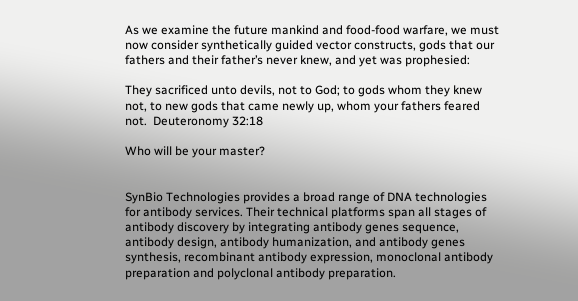As we examine the future mankind and food-food warfare, we must now consider synthetically guided vector constructs, gods that our fathers and their father’s never knew, and yet was prophesied:

They sacrificed unto devils, not to God; to gods whom they knew not, to new gods that came newly up, whom your fathers feared not.  Deuteronomy 32:18

Who will be your master?


SynBio Technologies provides a broad range of DNA technologies for antibody services. Their technical platforms span all stages of antibody discovery by integrating antibody genes sequence, antibody design, antibody humanization, and antibody genes synthesis, recombinant antibody expression, monoclonal antibody preparation and polyclonal antibody preparation.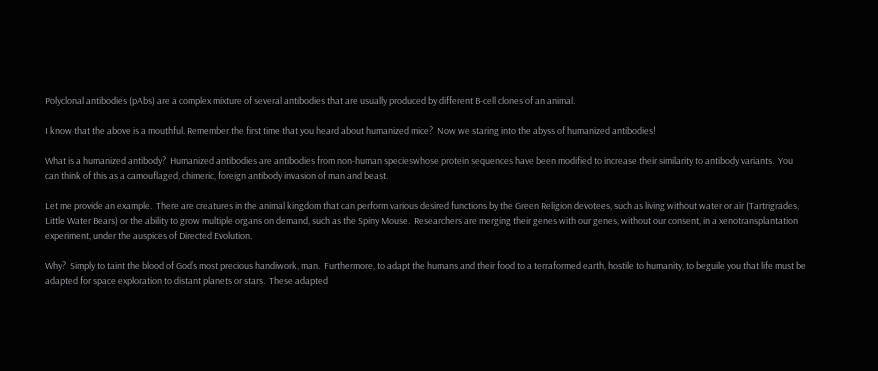Polyclonal antibodies (pAbs) are a complex mixture of several antibodies that are usually produced by different B-cell clones of an animal.

I know that the above is a mouthful. Remember the first time that you heard about humanized mice?  Now we staring into the abyss of humanized antibodies!

What is a humanized antibody?  Humanized antibodies are antibodies from non-human specieswhose protein sequences have been modified to increase their similarity to antibody variants.  You can think of this as a camouflaged, chimeric, foreign antibody invasion of man and beast.

Let me provide an example.  There are creatures in the animal kingdom that can perform various desired functions by the Green Religion devotees, such as living without water or air (Tartrigrades, Little Water Bears) or the ability to grow multiple organs on demand, such as the Spiny Mouse.  Researchers are merging their genes with our genes, without our consent, in a xenotransplantation experiment, under the auspices of Directed Evolution.

Why?  Simply to taint the blood of God’s most precious handiwork, man.  Furthermore, to adapt the humans and their food to a terraformed earth, hostile to humanity, to beguile you that life must be adapted for space exploration to distant planets or stars.  These adapted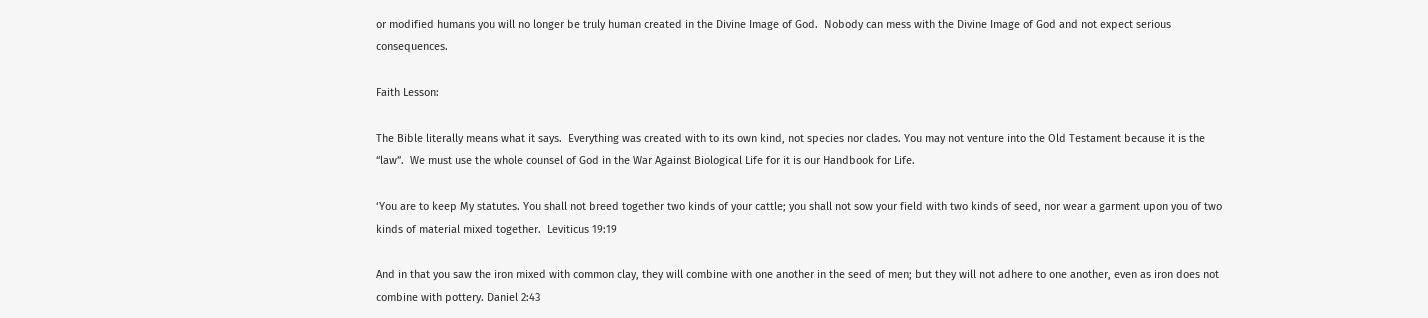or modified humans you will no longer be truly human created in the Divine Image of God.  Nobody can mess with the Divine Image of God and not expect serious consequences.

Faith Lesson:

The Bible literally means what it says.  Everything was created with to its own kind, not species nor clades. You may not venture into the Old Testament because it is the “law”.  We must use the whole counsel of God in the War Against Biological Life for it is our Handbook for Life.

‘You are to keep My statutes. You shall not breed together two kinds of your cattle; you shall not sow your field with two kinds of seed, nor wear a garment upon you of two kinds of material mixed together.  Leviticus 19:19

And in that you saw the iron mixed with common clay, they will combine with one another in the seed of men; but they will not adhere to one another, even as iron does not combine with pottery. Daniel 2:43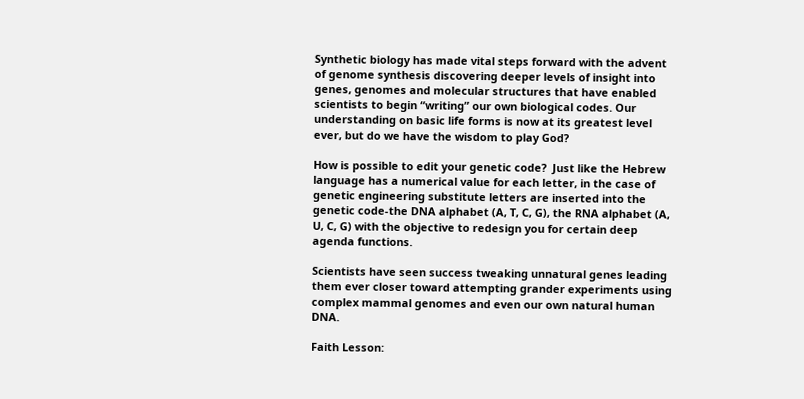Synthetic biology has made vital steps forward with the advent of genome synthesis discovering deeper levels of insight into genes, genomes and molecular structures that have enabled scientists to begin “writing” our own biological codes. Our understanding on basic life forms is now at its greatest level ever, but do we have the wisdom to play God?

How is possible to edit your genetic code?  Just like the Hebrew language has a numerical value for each letter, in the case of genetic engineering substitute letters are inserted into the genetic code-the DNA alphabet (A, T, C, G), the RNA alphabet (A, U, C, G) with the objective to redesign you for certain deep agenda functions.

Scientists have seen success tweaking unnatural genes leading them ever closer toward attempting grander experiments using complex mammal genomes and even our own natural human DNA.

Faith Lesson: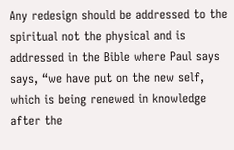Any redesign should be addressed to the spiritual not the physical and is addressed in the Bible where Paul says says, “we have put on the new self, which is being renewed in knowledge after the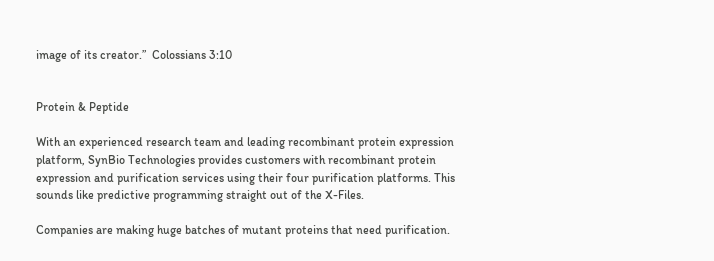image of its creator.”  Colossians 3:10


Protein & Peptide

With an experienced research team and leading recombinant protein expression platform, SynBio Technologies provides customers with recombinant protein expression and purification services using their four purification platforms. This sounds like predictive programming straight out of the X-Files.

Companies are making huge batches of mutant proteins that need purification.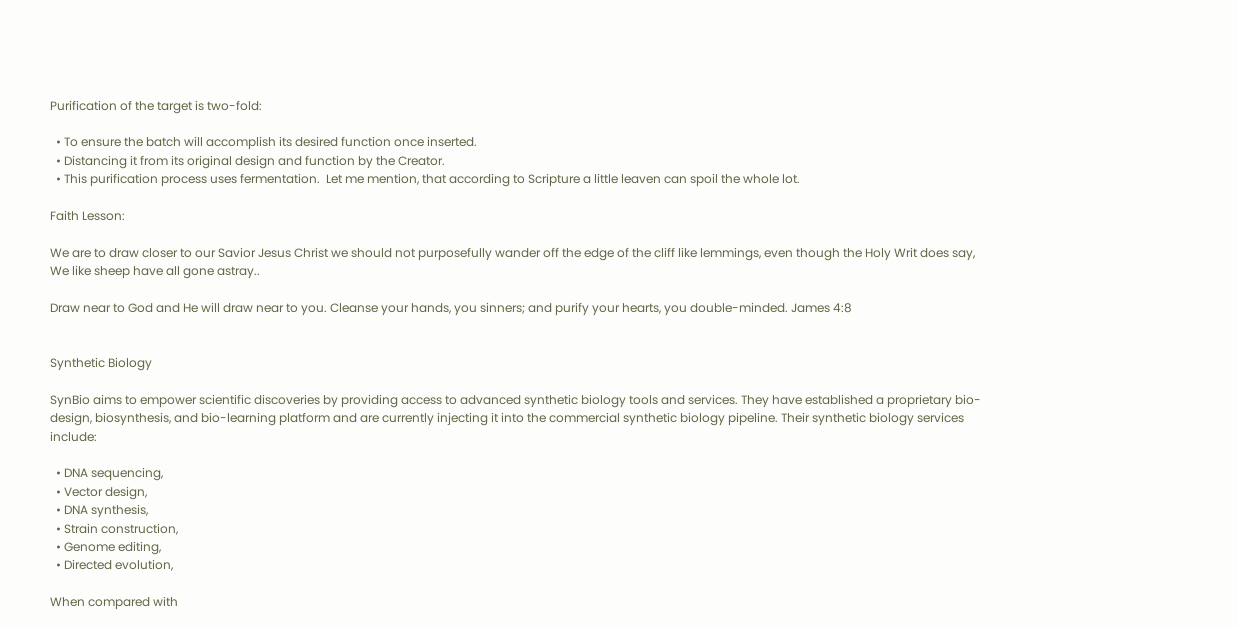Purification of the target is two-fold:

  • To ensure the batch will accomplish its desired function once inserted.
  • Distancing it from its original design and function by the Creator.
  • This purification process uses fermentation.  Let me mention, that according to Scripture a little leaven can spoil the whole lot.

Faith Lesson:

We are to draw closer to our Savior Jesus Christ we should not purposefully wander off the edge of the cliff like lemmings, even though the Holy Writ does say, We like sheep have all gone astray..

Draw near to God and He will draw near to you. Cleanse your hands, you sinners; and purify your hearts, you double-minded. James 4:8


Synthetic Biology

SynBio aims to empower scientific discoveries by providing access to advanced synthetic biology tools and services. They have established a proprietary bio-design, biosynthesis, and bio-learning platform and are currently injecting it into the commercial synthetic biology pipeline. Their synthetic biology services include:

  • DNA sequencing,
  • Vector design,
  • DNA synthesis,
  • Strain construction,
  • Genome editing,
  • Directed evolution,

When compared with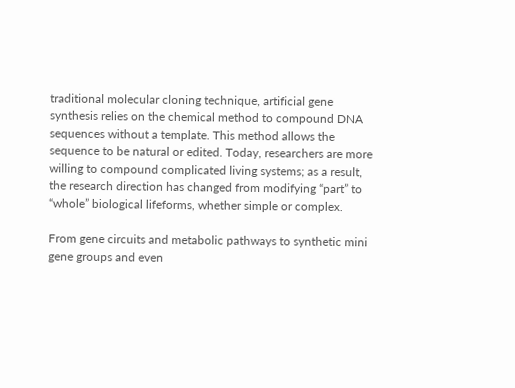traditional molecular cloning technique, artificial gene synthesis relies on the chemical method to compound DNA sequences without a template. This method allows the sequence to be natural or edited. Today, researchers are more willing to compound complicated living systems; as a result, the research direction has changed from modifying “part” to “whole” biological lifeforms, whether simple or complex.

From gene circuits and metabolic pathways to synthetic mini gene groups and even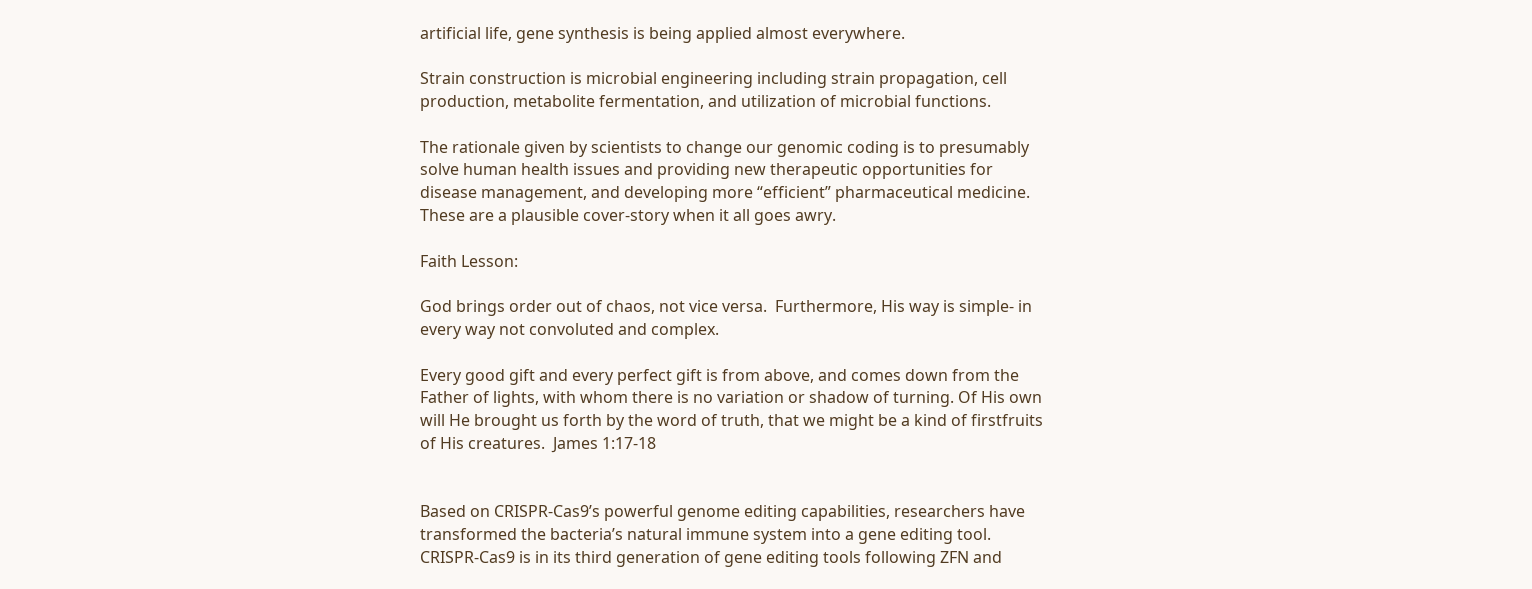artificial life, gene synthesis is being applied almost everywhere.

Strain construction is microbial engineering including strain propagation, cell production, metabolite fermentation, and utilization of microbial functions.

The rationale given by scientists to change our genomic coding is to presumably solve human health issues and providing new therapeutic opportunities for disease management, and developing more “efficient” pharmaceutical medicine.  These are a plausible cover-story when it all goes awry.

Faith Lesson:

God brings order out of chaos, not vice versa.  Furthermore, His way is simple- in every way not convoluted and complex.

Every good gift and every perfect gift is from above, and comes down from the Father of lights, with whom there is no variation or shadow of turning. Of His own will He brought us forth by the word of truth, that we might be a kind of firstfruits of His creatures.  James 1:17-18


Based on CRISPR-Cas9’s powerful genome editing capabilities, researchers have transformed the bacteria’s natural immune system into a gene editing tool. CRISPR-Cas9 is in its third generation of gene editing tools following ZFN and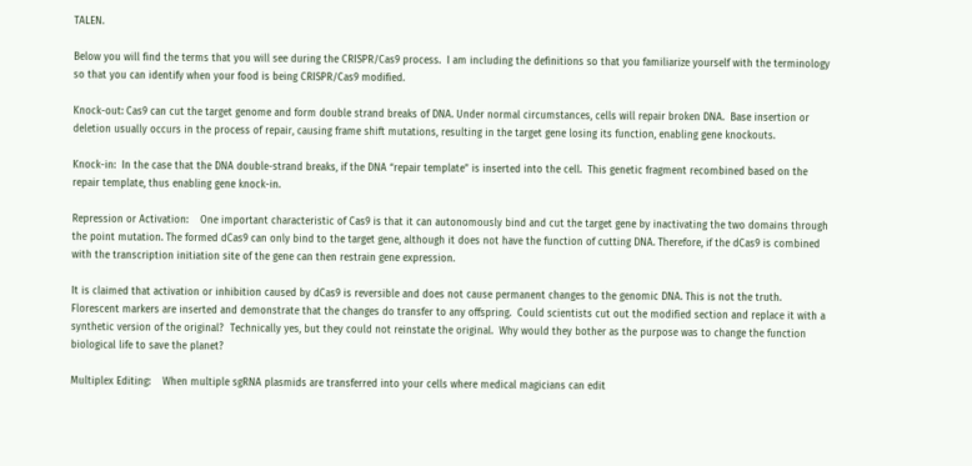TALEN.

Below you will find the terms that you will see during the CRISPR/Cas9 process.  I am including the definitions so that you familiarize yourself with the terminology so that you can identify when your food is being CRISPR/Cas9 modified.

Knock-out: Cas9 can cut the target genome and form double strand breaks of DNA. Under normal circumstances, cells will repair broken DNA.  Base insertion or deletion usually occurs in the process of repair, causing frame shift mutations, resulting in the target gene losing its function, enabling gene knockouts.

Knock-in:  In the case that the DNA double-strand breaks, if the DNA “repair template” is inserted into the cell.  This genetic fragment recombined based on the repair template, thus enabling gene knock-in.

Repression or Activation:    One important characteristic of Cas9 is that it can autonomously bind and cut the target gene by inactivating the two domains through the point mutation. The formed dCas9 can only bind to the target gene, although it does not have the function of cutting DNA. Therefore, if the dCas9 is combined with the transcription initiation site of the gene can then restrain gene expression.

It is claimed that activation or inhibition caused by dCas9 is reversible and does not cause permanent changes to the genomic DNA. This is not the truth.  Florescent markers are inserted and demonstrate that the changes do transfer to any offspring.  Could scientists cut out the modified section and replace it with a synthetic version of the original?  Technically yes, but they could not reinstate the original.  Why would they bother as the purpose was to change the function biological life to save the planet?

Multiplex Editing:    When multiple sgRNA plasmids are transferred into your cells where medical magicians can edit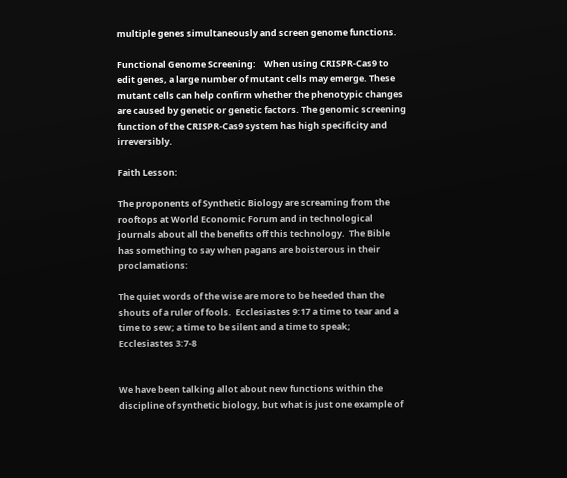multiple genes simultaneously and screen genome functions.

Functional Genome Screening:    When using CRISPR-Cas9 to edit genes, a large number of mutant cells may emerge. These mutant cells can help confirm whether the phenotypic changes are caused by genetic or genetic factors. The genomic screening function of the CRISPR-Cas9 system has high specificity and irreversibly.

Faith Lesson:

The proponents of Synthetic Biology are screaming from the rooftops at World Economic Forum and in technological journals about all the benefits off this technology.  The Bible has something to say when pagans are boisterous in their proclamations:

The quiet words of the wise are more to be heeded than the shouts of a ruler of fools.  Ecclesiastes 9:17 a time to tear and a time to sew; a time to be silent and a time to speak;  Ecclesiastes 3:7-8


We have been talking allot about new functions within the discipline of synthetic biology, but what is just one example of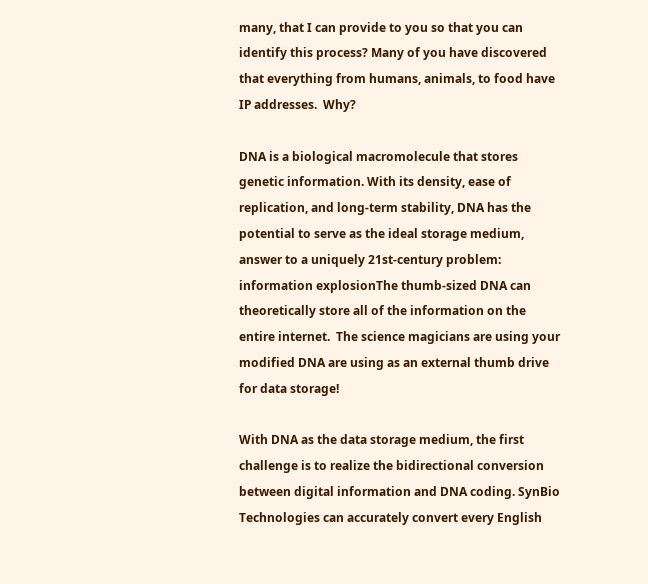many, that I can provide to you so that you can identify this process? Many of you have discovered that everything from humans, animals, to food have IP addresses.  Why?

DNA is a biological macromolecule that stores genetic information. With its density, ease of replication, and long-term stability, DNA has the potential to serve as the ideal storage medium, answer to a uniquely 21st-century problem: information explosionThe thumb-sized DNA can theoretically store all of the information on the entire internet.  The science magicians are using your modified DNA are using as an external thumb drive for data storage!

With DNA as the data storage medium, the first challenge is to realize the bidirectional conversion between digital information and DNA coding. SynBio Technologies can accurately convert every English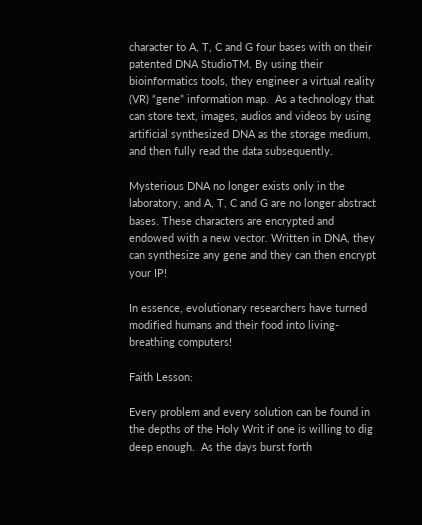character to A, T, C and G four bases with on their patented DNA StudioTM. By using their bioinformatics tools, they engineer a virtual reality (VR) “gene” information map.  As a technology that can store text, images, audios and videos by using artificial synthesized DNA as the storage medium, and then fully read the data subsequently.

Mysterious DNA no longer exists only in the laboratory, and A, T, C and G are no longer abstract bases. These characters are encrypted and endowed with a new vector. Written in DNA, they can synthesize any gene and they can then encrypt your IP!

In essence, evolutionary researchers have turned modified humans and their food into living-breathing computers!

Faith Lesson:

Every problem and every solution can be found in the depths of the Holy Writ if one is willing to dig deep enough.  As the days burst forth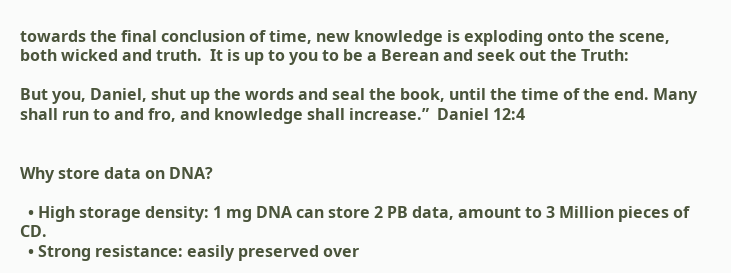towards the final conclusion of time, new knowledge is exploding onto the scene, both wicked and truth.  It is up to you to be a Berean and seek out the Truth:

But you, Daniel, shut up the words and seal the book, until the time of the end. Many shall run to and fro, and knowledge shall increase.”  Daniel 12:4


Why store data on DNA?

  • High storage density: 1 mg DNA can store 2 PB data, amount to 3 Million pieces of CD.
  • Strong resistance: easily preserved over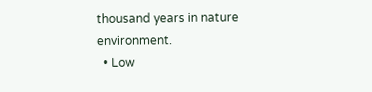thousand years in nature environment.
  • Low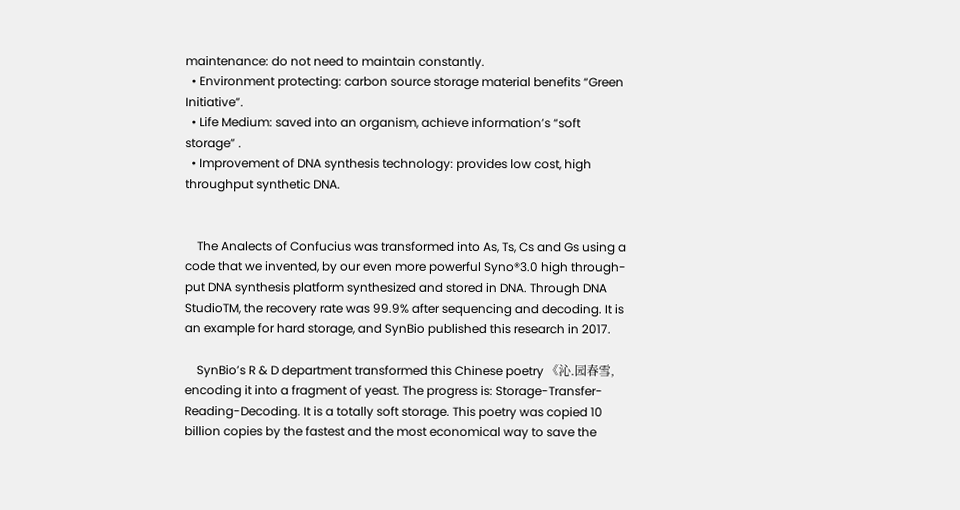maintenance: do not need to maintain constantly.
  • Environment protecting: carbon source storage material benefits “Green Initiative”.
  • Life Medium: saved into an organism, achieve information’s “soft storage” .
  • Improvement of DNA synthesis technology: provides low cost, high throughput synthetic DNA.


    The Analects of Confucius was transformed into As, Ts, Cs and Gs using a code that we invented, by our even more powerful Syno®3.0 high through-put DNA synthesis platform synthesized and stored in DNA. Through DNA StudioTM, the recovery rate was 99.9% after sequencing and decoding. It is an example for hard storage, and SynBio published this research in 2017.

    SynBio’s R & D department transformed this Chinese poetry 《沁.园春雪,  encoding it into a fragment of yeast. The progress is: Storage-Transfer-Reading-Decoding. It is a totally soft storage. This poetry was copied 10 billion copies by the fastest and the most economical way to save the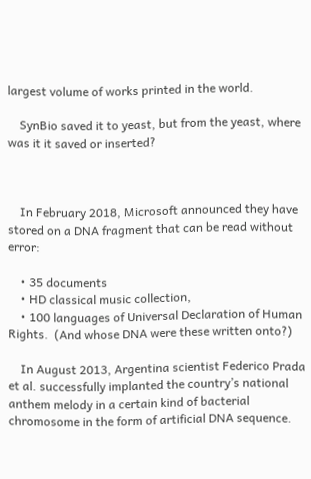largest volume of works printed in the world.

    SynBio saved it to yeast, but from the yeast, where was it it saved or inserted?



    In February 2018, Microsoft announced they have stored on a DNA fragment that can be read without error:

    • 35 documents
    • HD classical music collection,
    • 100 languages of Universal Declaration of Human Rights.  (And whose DNA were these written onto?)

    In August 2013, Argentina scientist Federico Prada et al. successfully implanted the country’s national anthem melody in a certain kind of bacterial chromosome in the form of artificial DNA sequence.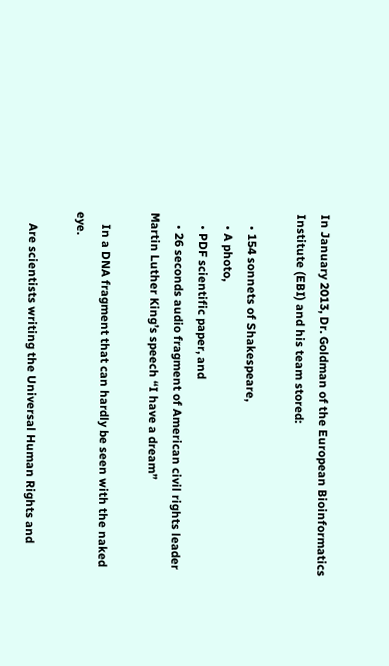In January 2013, Dr. Goldman of the European Bioinformatics Institute (EBI) and his team stored:

    • 154 sonnets of Shakespeare,
    • A photo,
    • PDF scientific paper, and
    • 26 seconds audio fragment of American civil rights leader Martin Luther King’s speech “I have a dream”

    In a DNA fragment that can hardly be seen with the naked eye.

    Are scientists writing the Universal Human Rights and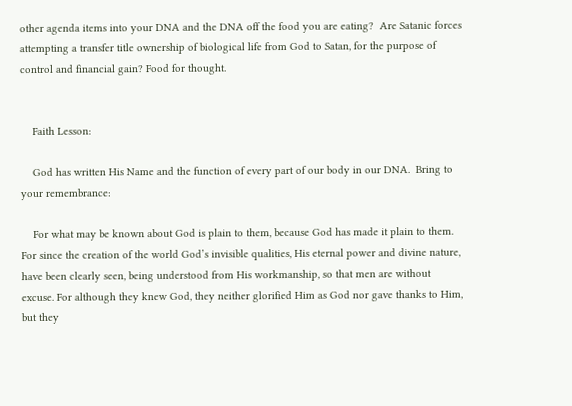other agenda items into your DNA and the DNA off the food you are eating?  Are Satanic forces attempting a transfer title ownership of biological life from God to Satan, for the purpose of control and financial gain? Food for thought.


    Faith Lesson:

    God has written His Name and the function of every part of our body in our DNA.  Bring to your remembrance:

    For what may be known about God is plain to them, because God has made it plain to them. For since the creation of the world God’s invisible qualities, His eternal power and divine nature, have been clearly seen, being understood from His workmanship, so that men are without excuse. For although they knew God, they neither glorified Him as God nor gave thanks to Him, but they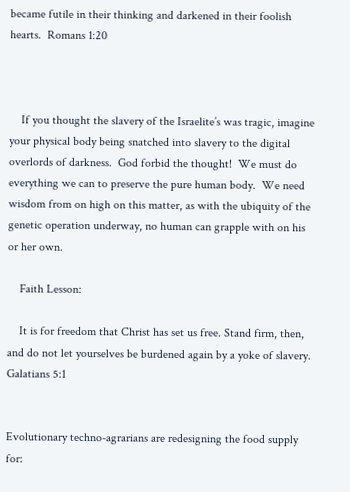became futile in their thinking and darkened in their foolish hearts.  Romans 1:20



    If you thought the slavery of the Israelite’s was tragic, imagine your physical body being snatched into slavery to the digital overlords of darkness.  God forbid the thought!  We must do everything we can to preserve the pure human body.  We need wisdom from on high on this matter, as with the ubiquity of the genetic operation underway, no human can grapple with on his or her own.

    Faith Lesson:

    It is for freedom that Christ has set us free. Stand firm, then, and do not let yourselves be burdened again by a yoke of slavery.  Galatians 5:1


Evolutionary techno-agrarians are redesigning the food supply for: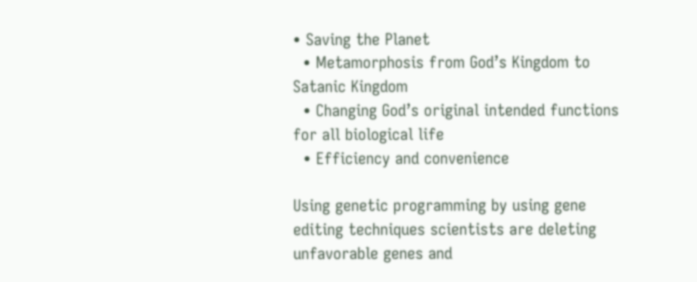• Saving the Planet
  • Metamorphosis from God’s Kingdom to Satanic Kingdom
  • Changing God’s original intended functions for all biological life
  • Efficiency and convenience

Using genetic programming by using gene editing techniques scientists are deleting unfavorable genes and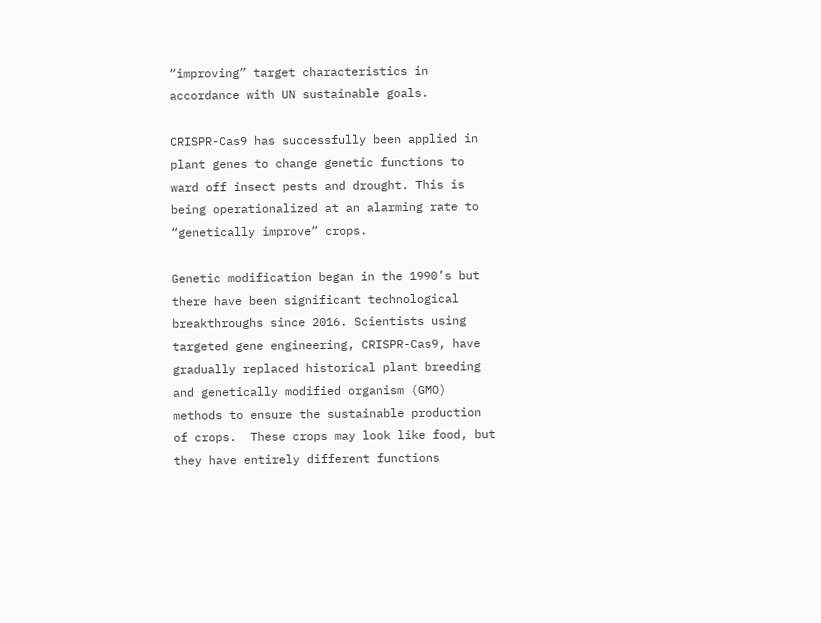“improving” target characteristics in accordance with UN sustainable goals.

CRISPR-Cas9 has successfully been applied in plant genes to change genetic functions to ward off insect pests and drought. This is being operationalized at an alarming rate to “genetically improve” crops.

Genetic modification began in the 1990’s but there have been significant technological breakthroughs since 2016. Scientists using targeted gene engineering, CRISPR-Cas9, have gradually replaced historical plant breeding and genetically modified organism (GMO) methods to ensure the sustainable production of crops.  These crops may look like food, but they have entirely different functions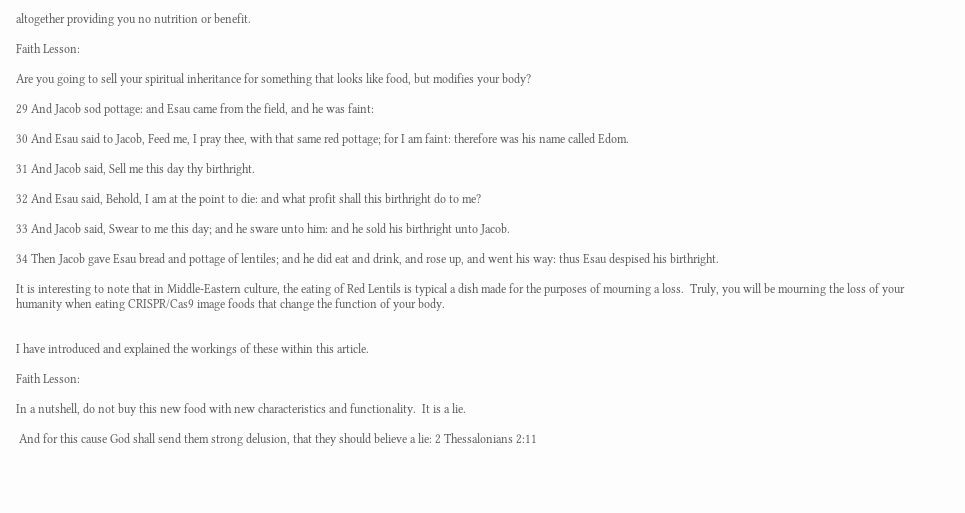altogether providing you no nutrition or benefit.

Faith Lesson:

Are you going to sell your spiritual inheritance for something that looks like food, but modifies your body?

29 And Jacob sod pottage: and Esau came from the field, and he was faint:

30 And Esau said to Jacob, Feed me, I pray thee, with that same red pottage; for I am faint: therefore was his name called Edom.

31 And Jacob said, Sell me this day thy birthright.

32 And Esau said, Behold, I am at the point to die: and what profit shall this birthright do to me?

33 And Jacob said, Swear to me this day; and he sware unto him: and he sold his birthright unto Jacob.

34 Then Jacob gave Esau bread and pottage of lentiles; and he did eat and drink, and rose up, and went his way: thus Esau despised his birthright.

It is interesting to note that in Middle-Eastern culture, the eating of Red Lentils is typical a dish made for the purposes of mourning a loss.  Truly, you will be mourning the loss of your humanity when eating CRISPR/Cas9 image foods that change the function of your body.


I have introduced and explained the workings of these within this article.

Faith Lesson:

In a nutshell, do not buy this new food with new characteristics and functionality.  It is a lie.

 And for this cause God shall send them strong delusion, that they should believe a lie: 2 Thessalonians 2:11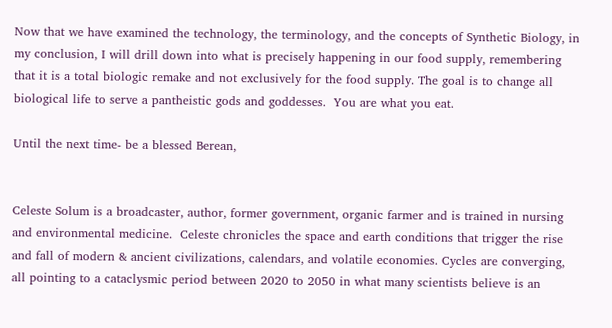Now that we have examined the technology, the terminology, and the concepts of Synthetic Biology, in my conclusion, I will drill down into what is precisely happening in our food supply, remembering that it is a total biologic remake and not exclusively for the food supply. The goal is to change all biological life to serve a pantheistic gods and goddesses.  You are what you eat.

Until the next time- be a blessed Berean,


Celeste Solum is a broadcaster, author, former government, organic farmer and is trained in nursing and environmental medicine.  Celeste chronicles the space and earth conditions that trigger the rise and fall of modern & ancient civilizations, calendars, and volatile economies. Cycles are converging, all pointing to a cataclysmic period between 2020 to 2050 in what many scientists believe is an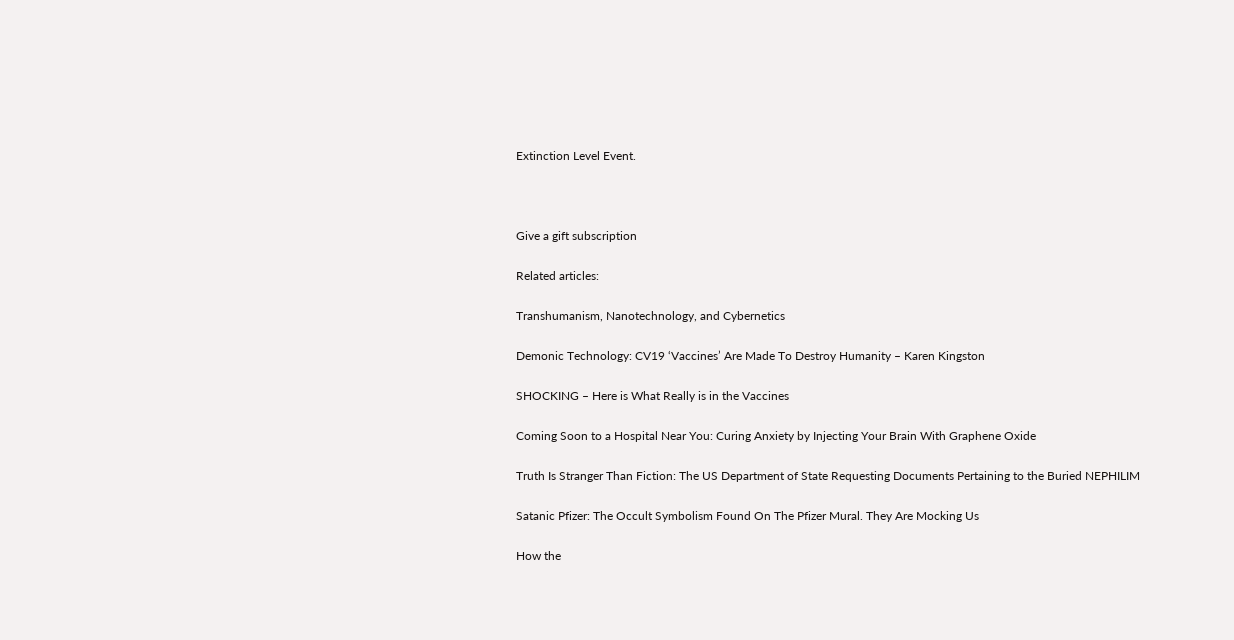Extinction Level Event.



Give a gift subscription

Related articles:

Transhumanism, Nanotechnology, and Cybernetics

Demonic Technology: CV19 ‘Vaccines’ Are Made To Destroy Humanity – Karen Kingston

SHOCKING – Here is What Really is in the Vaccines

Coming Soon to a Hospital Near You: Curing Anxiety by Injecting Your Brain With Graphene Oxide

Truth Is Stranger Than Fiction: The US Department of State Requesting Documents Pertaining to the Buried NEPHILIM

Satanic Pfizer: The Occult Symbolism Found On The Pfizer Mural. They Are Mocking Us

How the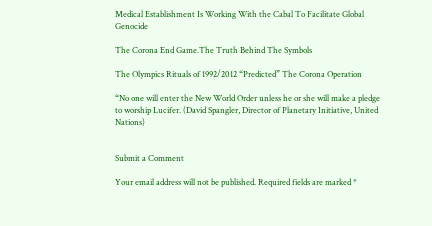Medical Establishment Is Working With the Cabal To Facilitate Global Genocide

The Corona End Game.The Truth Behind The Symbols

The Olympics Rituals of 1992/2012 “Predicted” The Corona Operation

“No one will enter the New World Order unless he or she will make a pledge to worship Lucifer. (David Spangler, Director of Planetary Initiative, United Nations)


Submit a Comment

Your email address will not be published. Required fields are marked *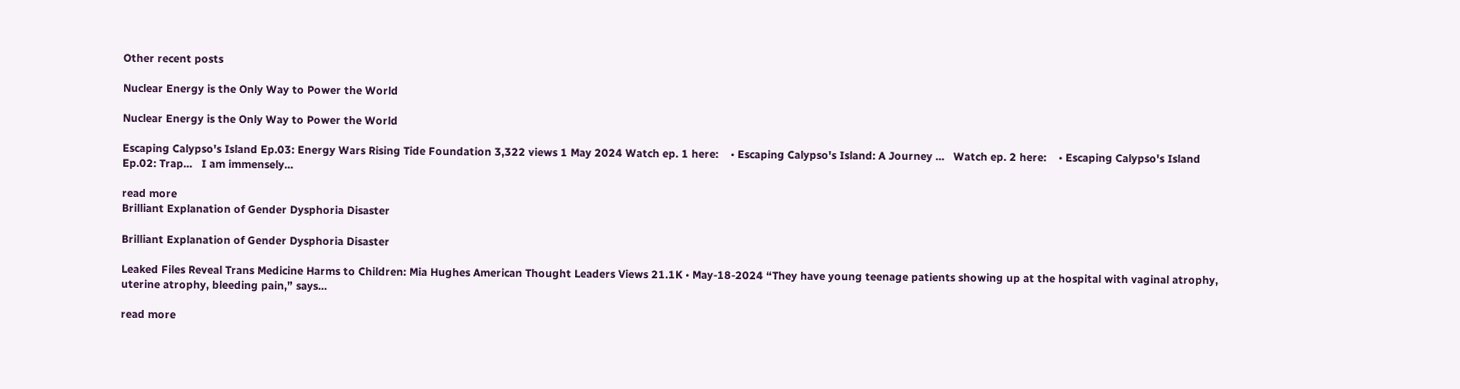Other recent posts

Nuclear Energy is the Only Way to Power the World

Nuclear Energy is the Only Way to Power the World

Escaping Calypso's Island Ep.03: Energy Wars Rising Tide Foundation 3,322 views 1 May 2024 Watch ep. 1 here:    • Escaping Calypso's Island: A Journey ...   Watch ep. 2 here:    • Escaping Calypso's Island Ep.02: Trap...   I am immensely...

read more
Brilliant Explanation of Gender Dysphoria Disaster

Brilliant Explanation of Gender Dysphoria Disaster

Leaked Files Reveal Trans Medicine Harms to Children: Mia Hughes American Thought Leaders Views 21.1K • May-18-2024 “They have young teenage patients showing up at the hospital with vaginal atrophy, uterine atrophy, bleeding pain,” says...

read more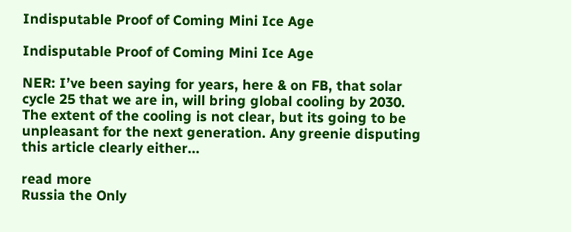Indisputable Proof of Coming Mini Ice Age

Indisputable Proof of Coming Mini Ice Age

NER: I’ve been saying for years, here & on FB, that solar cycle 25 that we are in, will bring global cooling by 2030. The extent of the cooling is not clear, but its going to be unpleasant for the next generation. Any greenie disputing this article clearly either...

read more
Russia the Only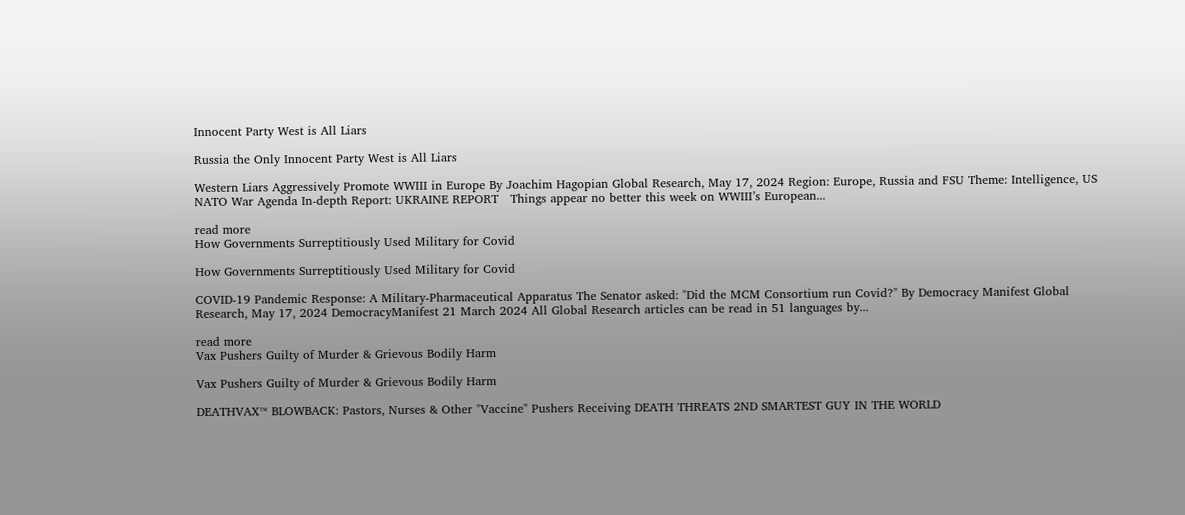Innocent Party West is All Liars

Russia the Only Innocent Party West is All Liars

Western Liars Aggressively Promote WWIII in Europe By Joachim Hagopian Global Research, May 17, 2024 Region: Europe, Russia and FSU Theme: Intelligence, US NATO War Agenda In-depth Report: UKRAINE REPORT   Things appear no better this week on WWIII’s European...

read more
How Governments Surreptitiously Used Military for Covid

How Governments Surreptitiously Used Military for Covid

COVID-19 Pandemic Response: A Military-Pharmaceutical Apparatus The Senator asked: "Did the MCM Consortium run Covid?" By Democracy Manifest Global Research, May 17, 2024 DemocracyManifest 21 March 2024 All Global Research articles can be read in 51 languages by...

read more
Vax Pushers Guilty of Murder & Grievous Bodily Harm

Vax Pushers Guilty of Murder & Grievous Bodily Harm

DEATHVAX™ BLOWBACK: Pastors, Nurses & Other "Vaccine" Pushers Receiving DEATH THREATS 2ND SMARTEST GUY IN THE WORLD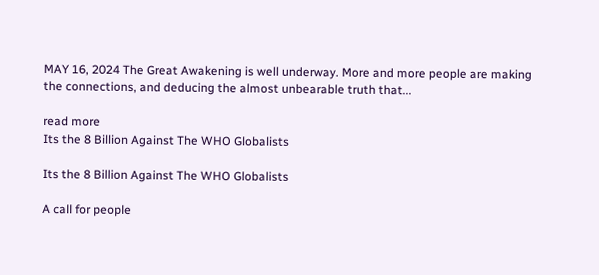MAY 16, 2024 The Great Awakening is well underway. More and more people are making the connections, and deducing the almost unbearable truth that...

read more
Its the 8 Billion Against The WHO Globalists

Its the 8 Billion Against The WHO Globalists

A call for people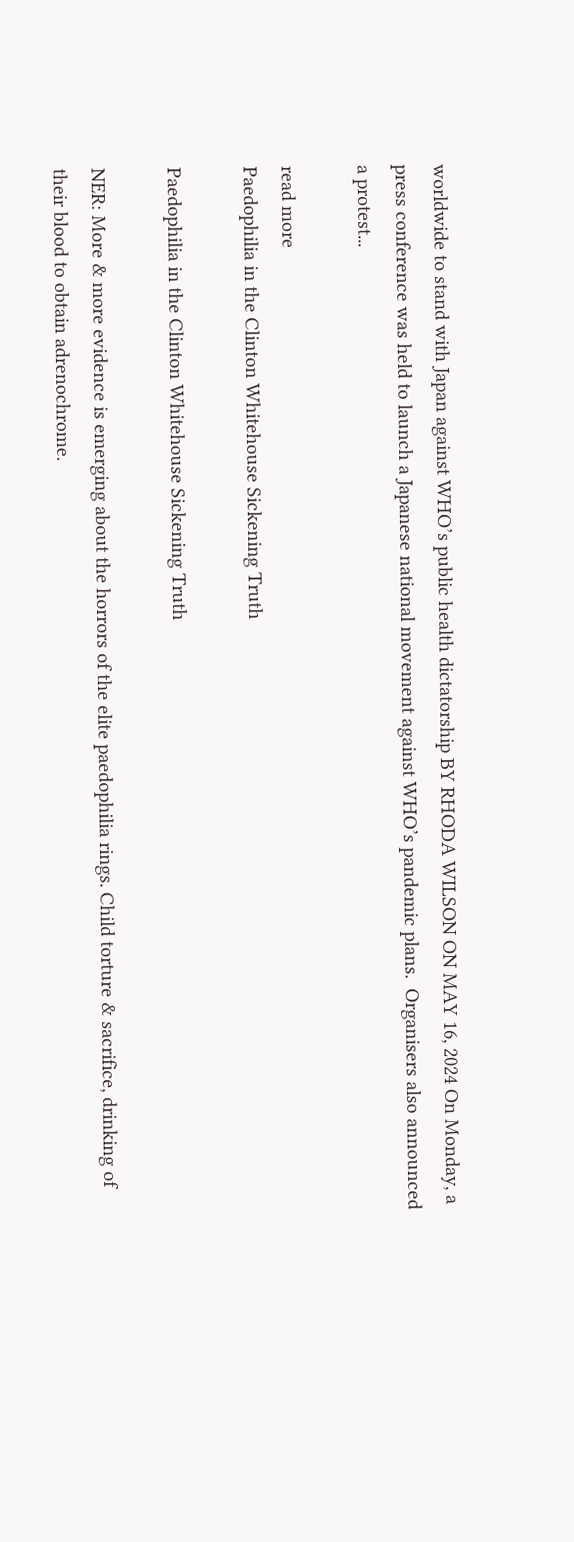worldwide to stand with Japan against WHO’s public health dictatorship BY RHODA WILSON ON MAY 16, 2024 On Monday, a press conference was held to launch a Japanese national movement against WHO’s pandemic plans.  Organisers also announced a protest...

read more
Paedophilia in the Clinton Whitehouse Sickening Truth

Paedophilia in the Clinton Whitehouse Sickening Truth

NER: More & more evidence is emerging about the horrors of the elite paedophilia rings. Child torture & sacrifice, drinking of their blood to obtain adrenochrome.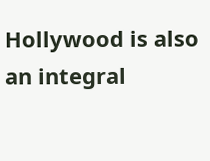Hollywood is also an integral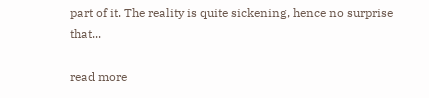part of it. The reality is quite sickening, hence no surprise that...

read more